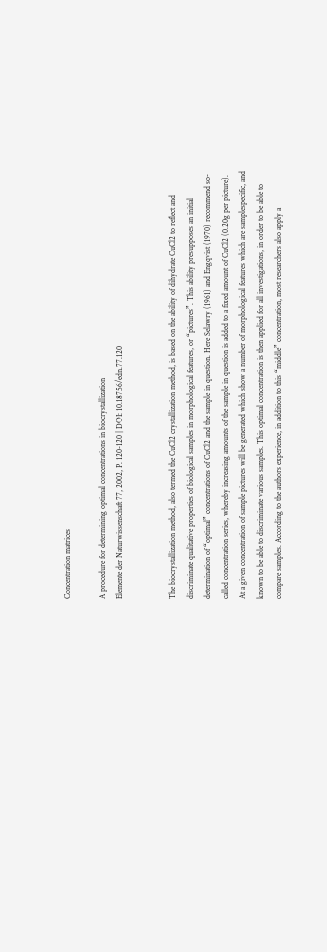Concentration matrices

A procedure for determining optimal concentrations in biocrystallization
Elemente der Naturwissenschaft 77, 2002, P. 120-120 | DOI: 10.18756/edn.77.120


The biocrystallization method, also termed the CuCl2 crystallization method, is based on the ability of dihydrate CuCl2 to reflect and discriminate qualitative properties of biological samples in morphological features, or “pictures”. This ability presupposes an initial determination of “optimal” concentrations of CuCl2 and the sample in question. Here Selawry (1961) and Engqvist (1970) recommend so-called concentration series, whereby increasing amounts of the sample in question is added to a fixed amount of CuCl2 (0.20g per picture). At a given concentration of sample pictures will be generated which show a number of morphological features which are samplespecific, and known to be able to discriminate various samples. This optimal concentration is then applied for all investigations, in order to be able to compare samples. According to the authors experience, in addition to this “middle” concentration, most researchers also apply a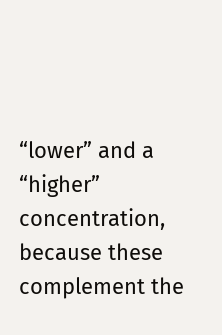“lower” and a “higher” concentration, because these complement the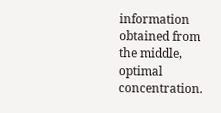information obtained from the middle, optimal concentration.